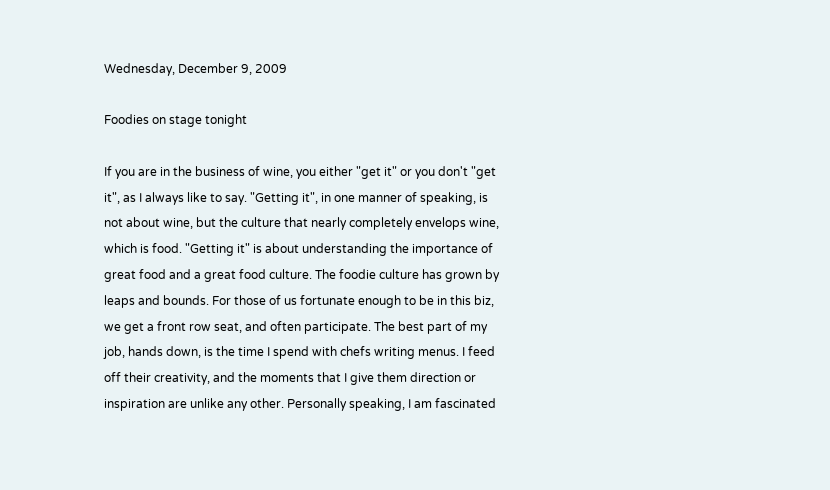Wednesday, December 9, 2009

Foodies on stage tonight

If you are in the business of wine, you either "get it" or you don't "get it", as I always like to say. "Getting it", in one manner of speaking, is not about wine, but the culture that nearly completely envelops wine, which is food. "Getting it" is about understanding the importance of great food and a great food culture. The foodie culture has grown by leaps and bounds. For those of us fortunate enough to be in this biz, we get a front row seat, and often participate. The best part of my job, hands down, is the time I spend with chefs writing menus. I feed off their creativity, and the moments that I give them direction or inspiration are unlike any other. Personally speaking, I am fascinated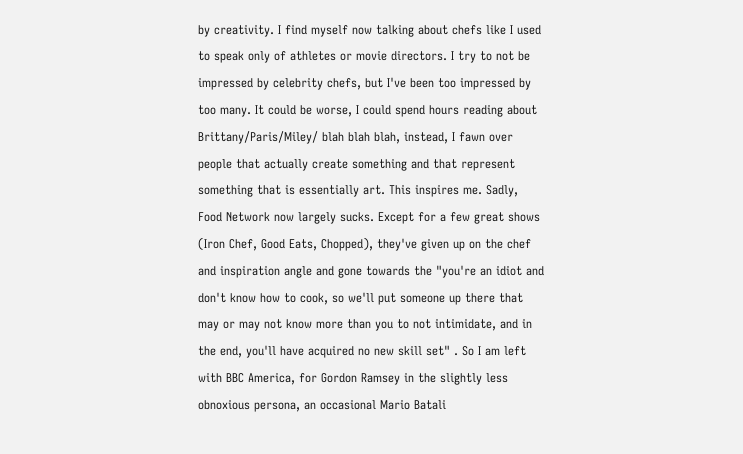by creativity. I find myself now talking about chefs like I used to speak only of athletes or movie directors. I try to not be impressed by celebrity chefs, but I've been too impressed by too many. It could be worse, I could spend hours reading about Brittany/Paris/Miley/ blah blah blah, instead, I fawn over people that actually create something and that represent something that is essentially art. This inspires me. Sadly, Food Network now largely sucks. Except for a few great shows (Iron Chef, Good Eats, Chopped), they've given up on the chef and inspiration angle and gone towards the "you're an idiot and don't know how to cook, so we'll put someone up there that may or may not know more than you to not intimidate, and in the end, you'll have acquired no new skill set" . So I am left with BBC America, for Gordon Ramsey in the slightly less obnoxious persona, an occasional Mario Batali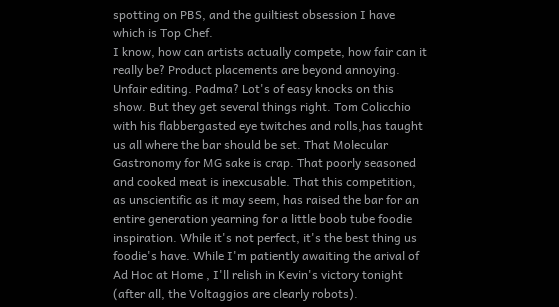spotting on PBS, and the guiltiest obsession I have which is Top Chef.
I know, how can artists actually compete, how fair can it really be? Product placements are beyond annoying. Unfair editing. Padma? Lot's of easy knocks on this show. But they get several things right. Tom Colicchio with his flabbergasted eye twitches and rolls,has taught us all where the bar should be set. That Molecular Gastronomy for MG sake is crap. That poorly seasoned and cooked meat is inexcusable. That this competition, as unscientific as it may seem, has raised the bar for an entire generation yearning for a little boob tube foodie inspiration. While it's not perfect, it's the best thing us foodie's have. While I'm patiently awaiting the arival of Ad Hoc at Home , I'll relish in Kevin's victory tonight (after all, the Voltaggios are clearly robots).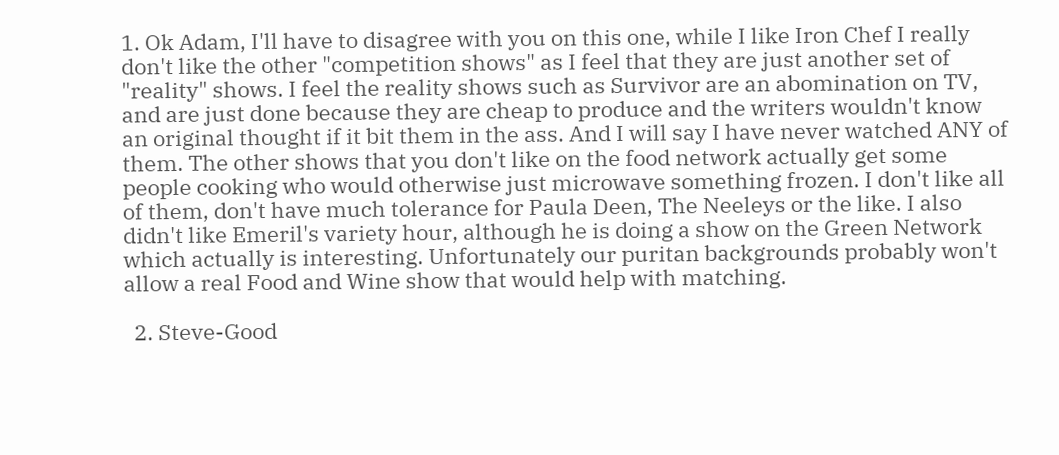1. Ok Adam, I'll have to disagree with you on this one, while I like Iron Chef I really don't like the other "competition shows" as I feel that they are just another set of "reality" shows. I feel the reality shows such as Survivor are an abomination on TV, and are just done because they are cheap to produce and the writers wouldn't know an original thought if it bit them in the ass. And I will say I have never watched ANY of them. The other shows that you don't like on the food network actually get some people cooking who would otherwise just microwave something frozen. I don't like all of them, don't have much tolerance for Paula Deen, The Neeleys or the like. I also didn't like Emeril's variety hour, although he is doing a show on the Green Network which actually is interesting. Unfortunately our puritan backgrounds probably won't allow a real Food and Wine show that would help with matching.

  2. Steve-Good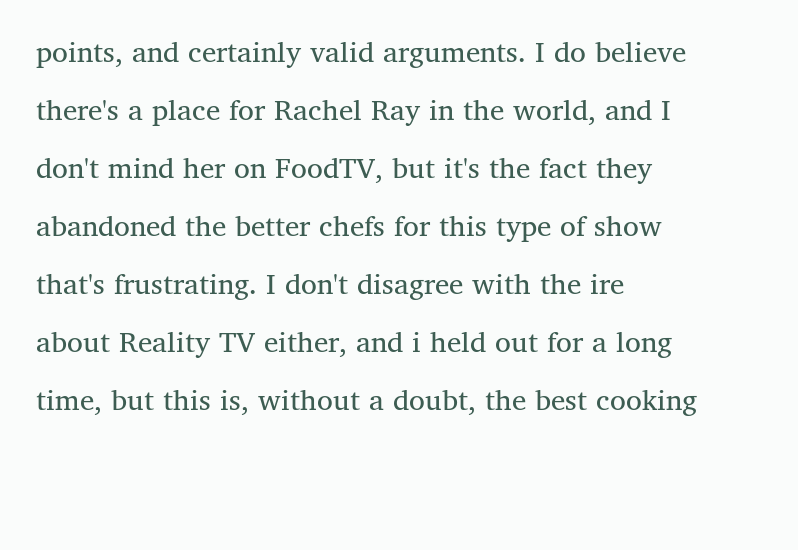points, and certainly valid arguments. I do believe there's a place for Rachel Ray in the world, and I don't mind her on FoodTV, but it's the fact they abandoned the better chefs for this type of show that's frustrating. I don't disagree with the ire about Reality TV either, and i held out for a long time, but this is, without a doubt, the best cooking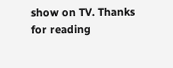show on TV. Thanks for reading